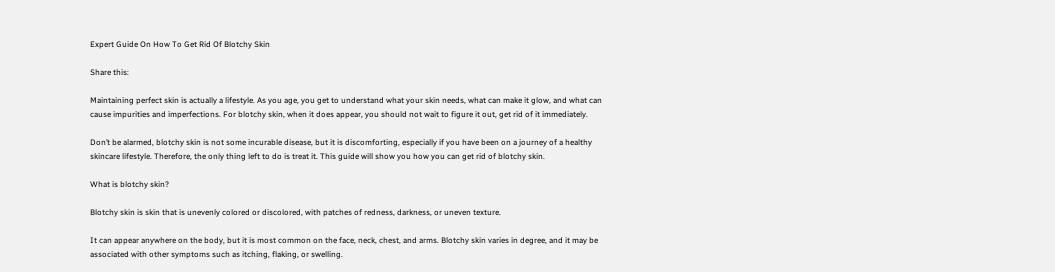Expert Guide On How To Get Rid Of Blotchy Skin

Share this:

Maintaining perfect skin is actually a lifestyle. As you age, you get to understand what your skin needs, what can make it glow, and what can cause impurities and imperfections. For blotchy skin, when it does appear, you should not wait to figure it out, get rid of it immediately.

Don’t be alarmed, blotchy skin is not some incurable disease, but it is discomforting, especially if you have been on a journey of a healthy skincare lifestyle. Therefore, the only thing left to do is treat it. This guide will show you how you can get rid of blotchy skin.

What is blotchy skin?

Blotchy skin is skin that is unevenly colored or discolored, with patches of redness, darkness, or uneven texture.

It can appear anywhere on the body, but it is most common on the face, neck, chest, and arms. Blotchy skin varies in degree, and it may be associated with other symptoms such as itching, flaking, or swelling.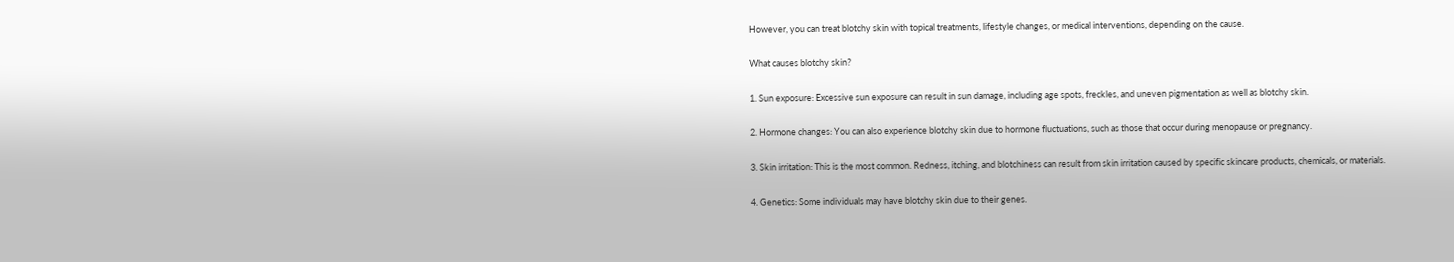However, you can treat blotchy skin with topical treatments, lifestyle changes, or medical interventions, depending on the cause.

What causes blotchy skin?

1. Sun exposure: Excessive sun exposure can result in sun damage, including age spots, freckles, and uneven pigmentation as well as blotchy skin.

2. Hormone changes: You can also experience blotchy skin due to hormone fluctuations, such as those that occur during menopause or pregnancy.

3. Skin irritation: This is the most common. Redness, itching, and blotchiness can result from skin irritation caused by specific skincare products, chemicals, or materials.

4. Genetics: Some individuals may have blotchy skin due to their genes.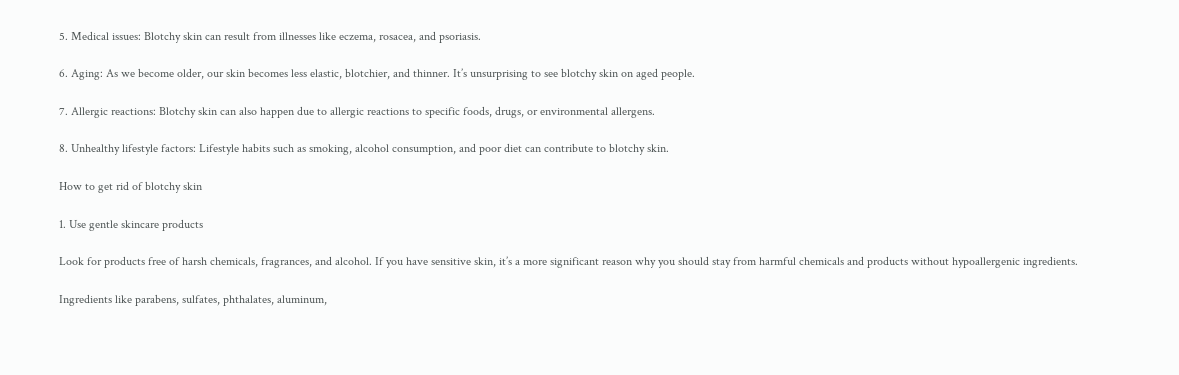5. Medical issues: Blotchy skin can result from illnesses like eczema, rosacea, and psoriasis.

6. Aging: As we become older, our skin becomes less elastic, blotchier, and thinner. It’s unsurprising to see blotchy skin on aged people.

7. Allergic reactions: Blotchy skin can also happen due to allergic reactions to specific foods, drugs, or environmental allergens.

8. Unhealthy lifestyle factors: Lifestyle habits such as smoking, alcohol consumption, and poor diet can contribute to blotchy skin.

How to get rid of blotchy skin

1. Use gentle skincare products

Look for products free of harsh chemicals, fragrances, and alcohol. If you have sensitive skin, it’s a more significant reason why you should stay from harmful chemicals and products without hypoallergenic ingredients.

Ingredients like parabens, sulfates, phthalates, aluminum,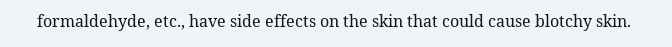formaldehyde, etc., have side effects on the skin that could cause blotchy skin.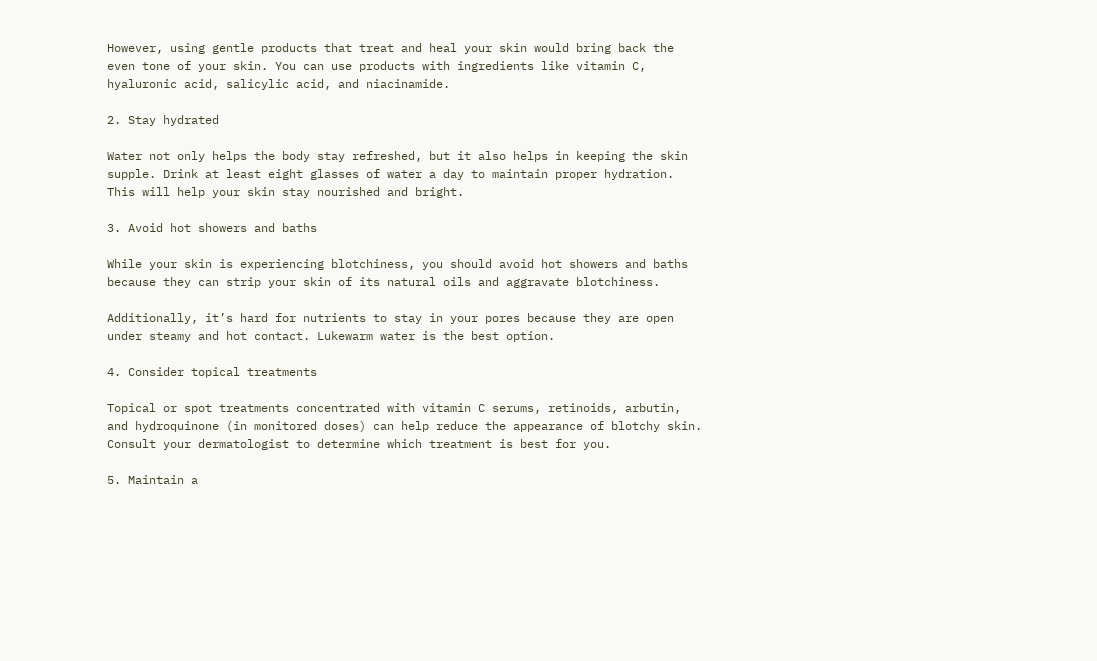However, using gentle products that treat and heal your skin would bring back the even tone of your skin. You can use products with ingredients like vitamin C, hyaluronic acid, salicylic acid, and niacinamide.

2. Stay hydrated

Water not only helps the body stay refreshed, but it also helps in keeping the skin supple. Drink at least eight glasses of water a day to maintain proper hydration. This will help your skin stay nourished and bright.

3. Avoid hot showers and baths

While your skin is experiencing blotchiness, you should avoid hot showers and baths because they can strip your skin of its natural oils and aggravate blotchiness.

Additionally, it’s hard for nutrients to stay in your pores because they are open under steamy and hot contact. Lukewarm water is the best option.

4. Consider topical treatments

Topical or spot treatments concentrated with vitamin C serums, retinoids, arbutin, and hydroquinone (in monitored doses) can help reduce the appearance of blotchy skin. Consult your dermatologist to determine which treatment is best for you.

5. Maintain a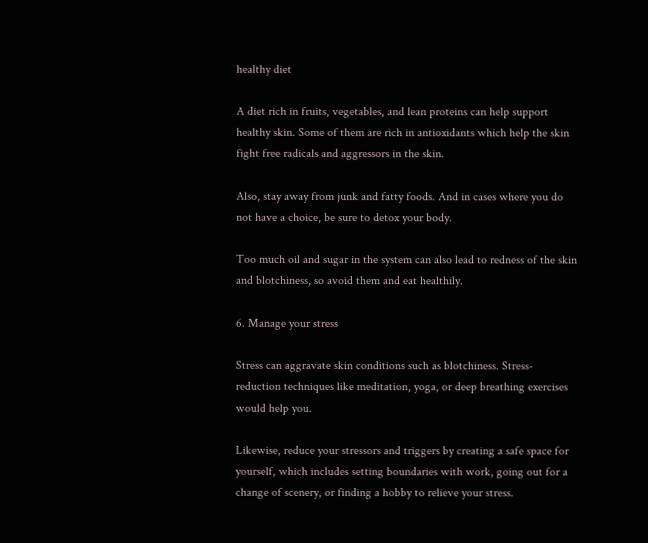healthy diet

A diet rich in fruits, vegetables, and lean proteins can help support healthy skin. Some of them are rich in antioxidants which help the skin fight free radicals and aggressors in the skin.

Also, stay away from junk and fatty foods. And in cases where you do not have a choice, be sure to detox your body.

Too much oil and sugar in the system can also lead to redness of the skin and blotchiness, so avoid them and eat healthily.

6. Manage your stress

Stress can aggravate skin conditions such as blotchiness. Stress-reduction techniques like meditation, yoga, or deep breathing exercises would help you.

Likewise, reduce your stressors and triggers by creating a safe space for yourself, which includes setting boundaries with work, going out for a change of scenery, or finding a hobby to relieve your stress.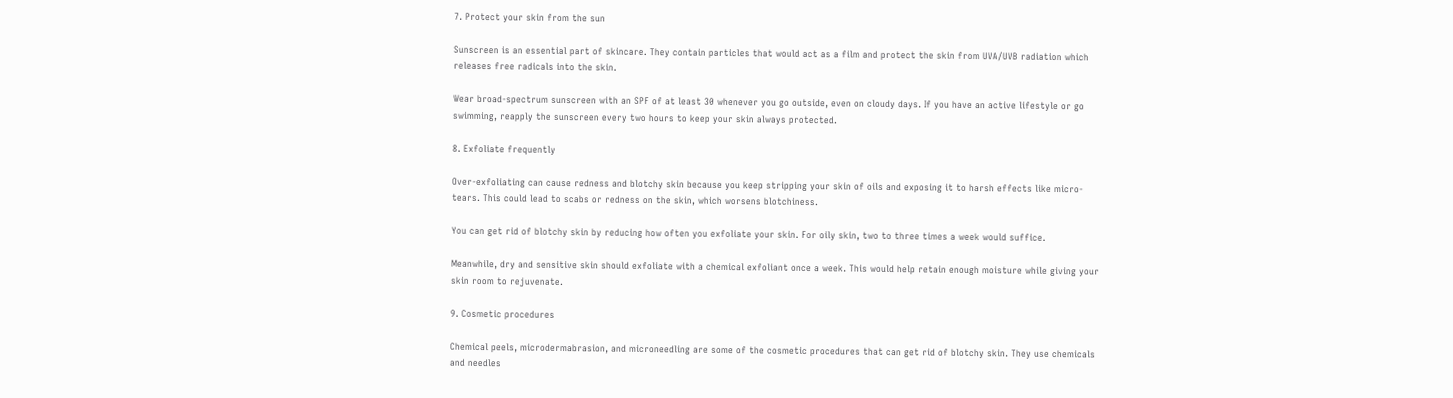7. Protect your skin from the sun

Sunscreen is an essential part of skincare. They contain particles that would act as a film and protect the skin from UVA/UVB radiation which releases free radicals into the skin.

Wear broad-spectrum sunscreen with an SPF of at least 30 whenever you go outside, even on cloudy days. If you have an active lifestyle or go swimming, reapply the sunscreen every two hours to keep your skin always protected.

8. Exfoliate frequently

Over-exfoliating can cause redness and blotchy skin because you keep stripping your skin of oils and exposing it to harsh effects like micro-tears. This could lead to scabs or redness on the skin, which worsens blotchiness.

You can get rid of blotchy skin by reducing how often you exfoliate your skin. For oily skin, two to three times a week would suffice.

Meanwhile, dry and sensitive skin should exfoliate with a chemical exfoliant once a week. This would help retain enough moisture while giving your skin room to rejuvenate.

9. Cosmetic procedures

Chemical peels, microdermabrasion, and microneedling are some of the cosmetic procedures that can get rid of blotchy skin. They use chemicals and needles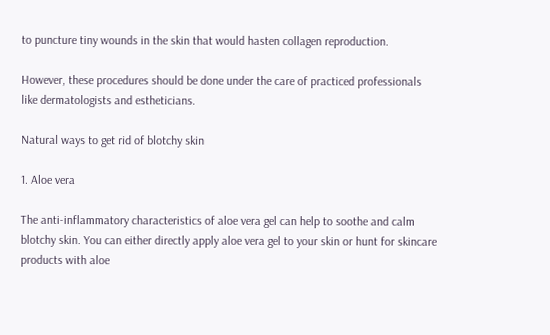to puncture tiny wounds in the skin that would hasten collagen reproduction.

However, these procedures should be done under the care of practiced professionals like dermatologists and estheticians.

Natural ways to get rid of blotchy skin

1. Aloe vera

The anti-inflammatory characteristics of aloe vera gel can help to soothe and calm blotchy skin. You can either directly apply aloe vera gel to your skin or hunt for skincare products with aloe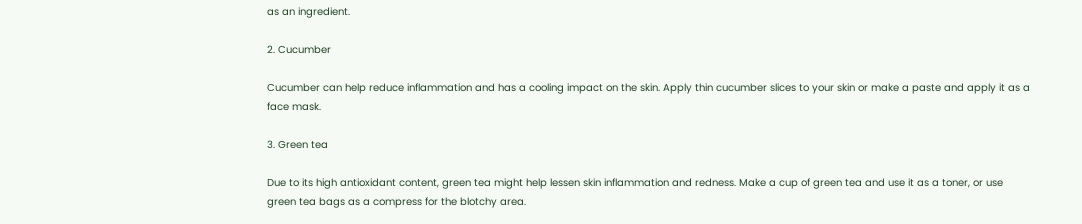as an ingredient.

2. Cucumber

Cucumber can help reduce inflammation and has a cooling impact on the skin. Apply thin cucumber slices to your skin or make a paste and apply it as a face mask.

3. Green tea

Due to its high antioxidant content, green tea might help lessen skin inflammation and redness. Make a cup of green tea and use it as a toner, or use green tea bags as a compress for the blotchy area.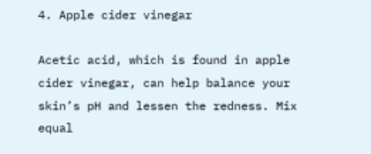4. Apple cider vinegar

Acetic acid, which is found in apple cider vinegar, can help balance your skin’s pH and lessen the redness. Mix equal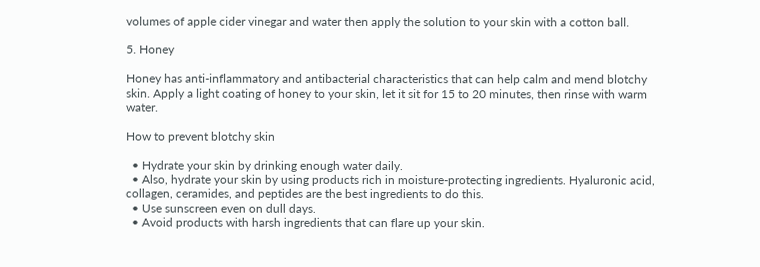volumes of apple cider vinegar and water then apply the solution to your skin with a cotton ball.

5. Honey

Honey has anti-inflammatory and antibacterial characteristics that can help calm and mend blotchy skin. Apply a light coating of honey to your skin, let it sit for 15 to 20 minutes, then rinse with warm water.

How to prevent blotchy skin

  • Hydrate your skin by drinking enough water daily.
  • Also, hydrate your skin by using products rich in moisture-protecting ingredients. Hyaluronic acid, collagen, ceramides, and peptides are the best ingredients to do this.
  • Use sunscreen even on dull days.
  • Avoid products with harsh ingredients that can flare up your skin.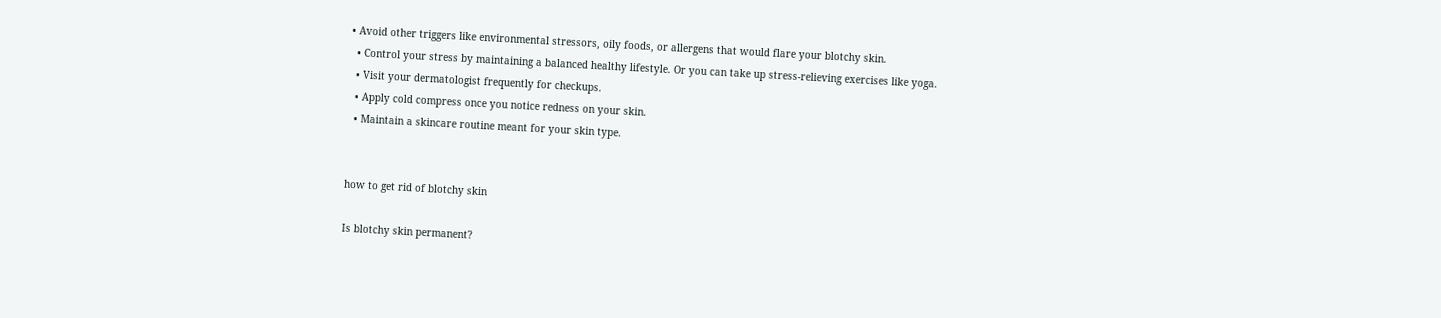• Avoid other triggers like environmental stressors, oily foods, or allergens that would flare your blotchy skin.
  • Control your stress by maintaining a balanced healthy lifestyle. Or you can take up stress-relieving exercises like yoga.
  • Visit your dermatologist frequently for checkups.
  • Apply cold compress once you notice redness on your skin.
  • Maintain a skincare routine meant for your skin type.


how to get rid of blotchy skin

Is blotchy skin permanent?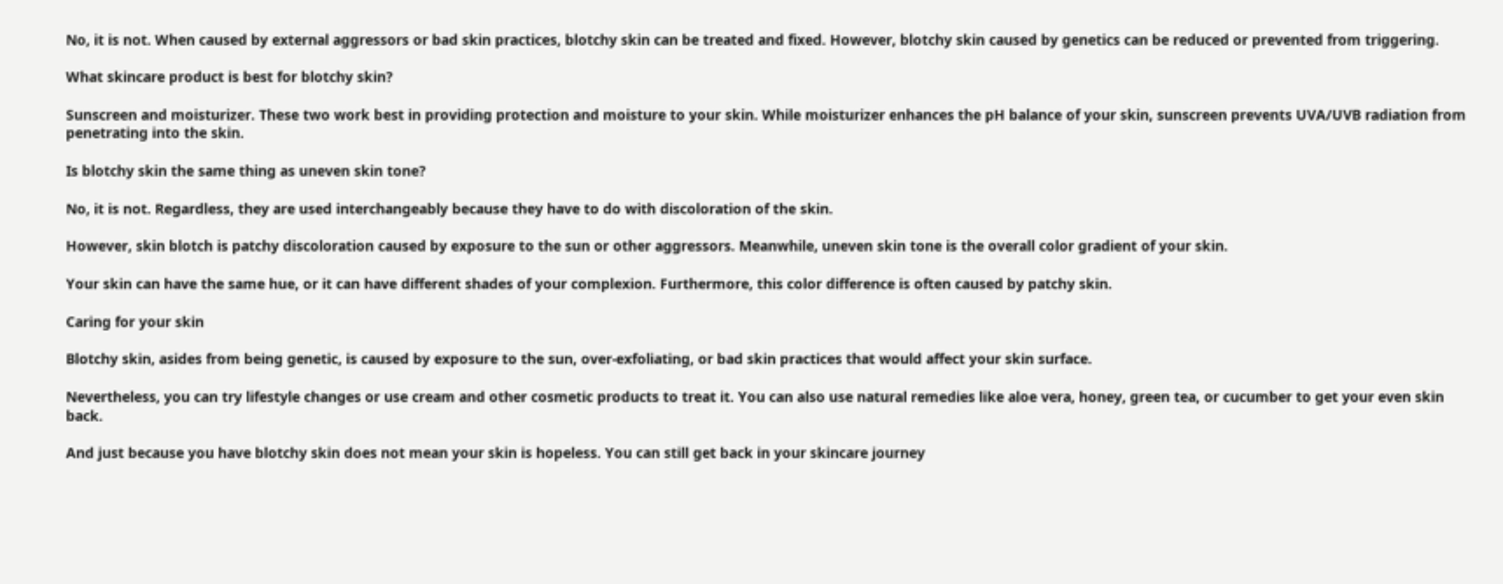No, it is not. When caused by external aggressors or bad skin practices, blotchy skin can be treated and fixed. However, blotchy skin caused by genetics can be reduced or prevented from triggering.

What skincare product is best for blotchy skin?

Sunscreen and moisturizer. These two work best in providing protection and moisture to your skin. While moisturizer enhances the pH balance of your skin, sunscreen prevents UVA/UVB radiation from penetrating into the skin.

Is blotchy skin the same thing as uneven skin tone?

No, it is not. Regardless, they are used interchangeably because they have to do with discoloration of the skin.

However, skin blotch is patchy discoloration caused by exposure to the sun or other aggressors. Meanwhile, uneven skin tone is the overall color gradient of your skin.

Your skin can have the same hue, or it can have different shades of your complexion. Furthermore, this color difference is often caused by patchy skin.

Caring for your skin

Blotchy skin, asides from being genetic, is caused by exposure to the sun, over-exfoliating, or bad skin practices that would affect your skin surface.

Nevertheless, you can try lifestyle changes or use cream and other cosmetic products to treat it. You can also use natural remedies like aloe vera, honey, green tea, or cucumber to get your even skin back.

And just because you have blotchy skin does not mean your skin is hopeless. You can still get back in your skincare journey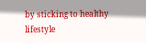by sticking to healthy lifestyle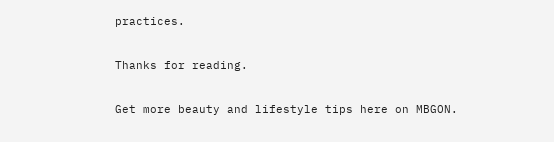practices.

Thanks for reading.

Get more beauty and lifestyle tips here on MBGON.